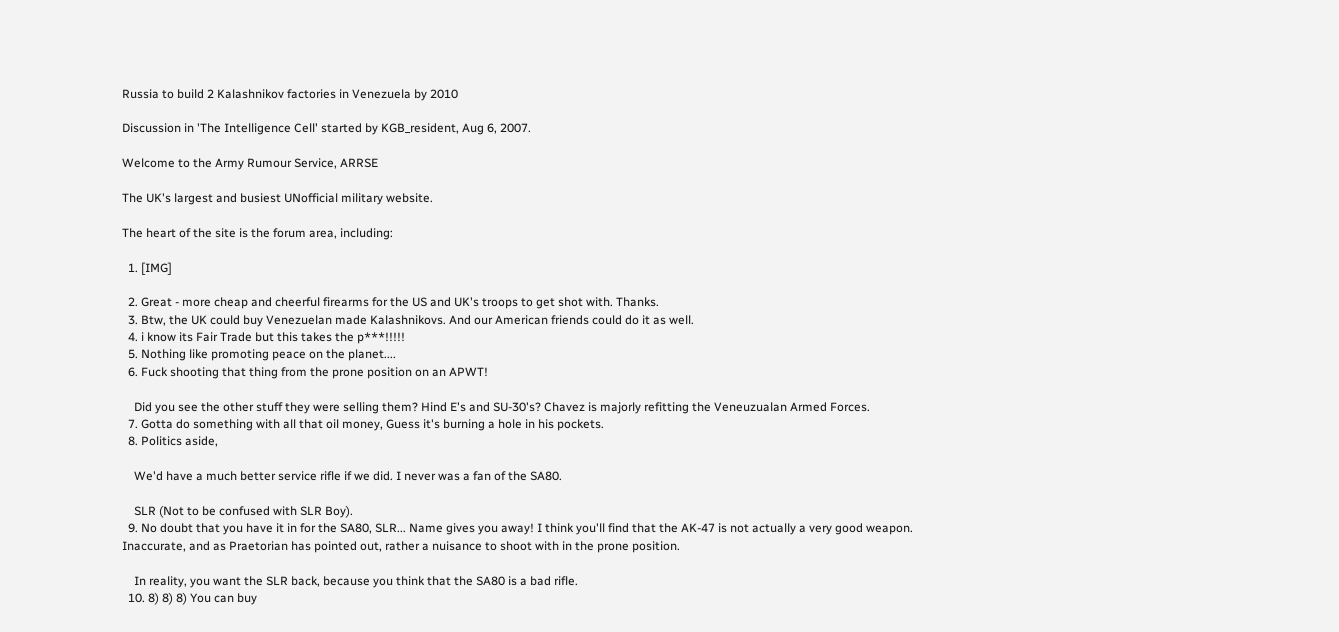Russia to build 2 Kalashnikov factories in Venezuela by 2010

Discussion in 'The Intelligence Cell' started by KGB_resident, Aug 6, 2007.

Welcome to the Army Rumour Service, ARRSE

The UK's largest and busiest UNofficial military website.

The heart of the site is the forum area, including:

  1. [IMG]

  2. Great - more cheap and cheerful firearms for the US and UK's troops to get shot with. Thanks.
  3. Btw, the UK could buy Venezuelan made Kalashnikovs. And our American friends could do it as well.
  4. i know its Fair Trade but this takes the p***!!!!!
  5. Nothing like promoting peace on the planet....
  6. Fuck shooting that thing from the prone position on an APWT!

    Did you see the other stuff they were selling them? Hind E's and SU-30's? Chavez is majorly refitting the Veneuzualan Armed Forces.
  7. Gotta do something with all that oil money, Guess it's burning a hole in his pockets.
  8. Politics aside,

    We'd have a much better service rifle if we did. I never was a fan of the SA80.

    SLR (Not to be confused with SLR Boy).
  9. No doubt that you have it in for the SA80, SLR... Name gives you away! I think you'll find that the AK-47 is not actually a very good weapon. Inaccurate, and as Praetorian has pointed out, rather a nuisance to shoot with in the prone position.

    In reality, you want the SLR back, because you think that the SA80 is a bad rifle.
  10. 8) 8) 8) You can buy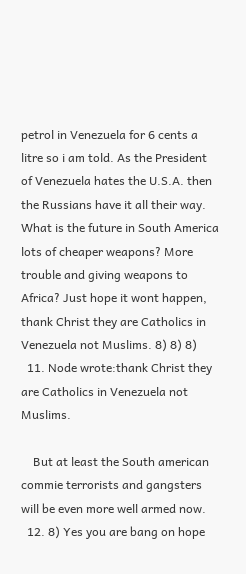petrol in Venezuela for 6 cents a litre so i am told. As the President of Venezuela hates the U.S.A. then the Russians have it all their way. What is the future in South America lots of cheaper weapons? More trouble and giving weapons to Africa? Just hope it wont happen, thank Christ they are Catholics in Venezuela not Muslims. 8) 8) 8)
  11. Node wrote:thank Christ they are Catholics in Venezuela not Muslims.

    But at least the South american commie terrorists and gangsters will be even more well armed now.
  12. 8) Yes you are bang on hope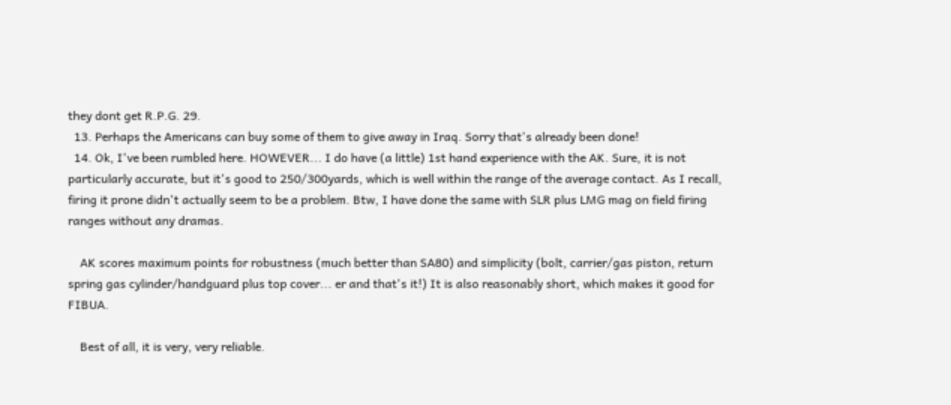they dont get R.P.G. 29.
  13. Perhaps the Americans can buy some of them to give away in Iraq. Sorry that's already been done!
  14. Ok, I've been rumbled here. HOWEVER... I do have (a little) 1st hand experience with the AK. Sure, it is not particularly accurate, but it's good to 250/300yards, which is well within the range of the average contact. As I recall, firing it prone didn't actually seem to be a problem. Btw, I have done the same with SLR plus LMG mag on field firing ranges without any dramas.

    AK scores maximum points for robustness (much better than SA80) and simplicity (bolt, carrier/gas piston, return spring gas cylinder/handguard plus top cover... er and that's it!) It is also reasonably short, which makes it good for FIBUA.

    Best of all, it is very, very reliable.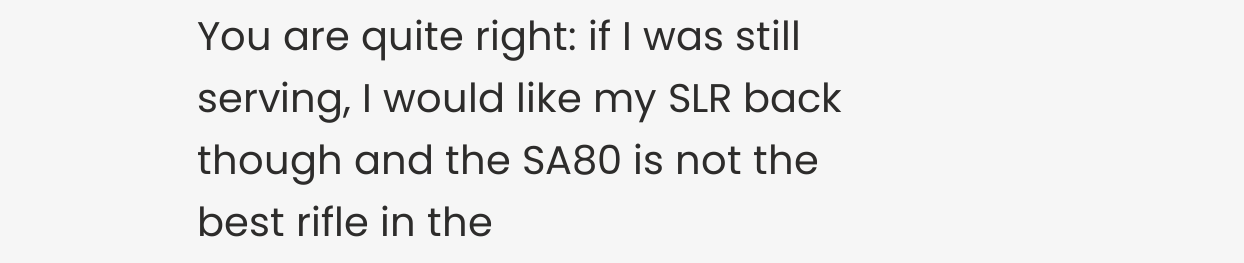You are quite right: if I was still serving, I would like my SLR back though and the SA80 is not the best rifle in the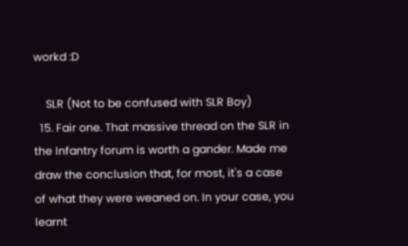workd :D

    SLR (Not to be confused with SLR Boy)
  15. Fair one. That massive thread on the SLR in the Infantry forum is worth a gander. Made me draw the conclusion that, for most, it's a case of what they were weaned on. In your case, you learnt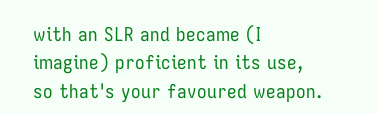with an SLR and became (I imagine) proficient in its use, so that's your favoured weapon.